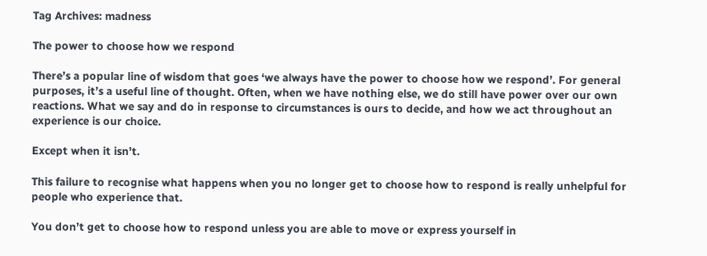Tag Archives: madness

The power to choose how we respond

There’s a popular line of wisdom that goes ‘we always have the power to choose how we respond’. For general purposes, it’s a useful line of thought. Often, when we have nothing else, we do still have power over our own reactions. What we say and do in response to circumstances is ours to decide, and how we act throughout an experience is our choice.

Except when it isn’t.

This failure to recognise what happens when you no longer get to choose how to respond is really unhelpful for people who experience that.

You don’t get to choose how to respond unless you are able to move or express yourself in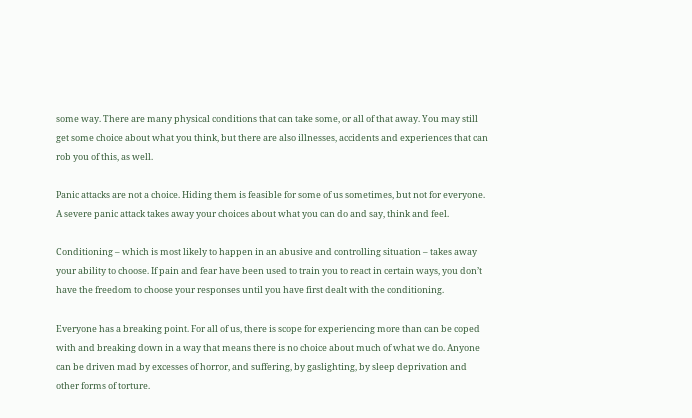some way. There are many physical conditions that can take some, or all of that away. You may still get some choice about what you think, but there are also illnesses, accidents and experiences that can rob you of this, as well.

Panic attacks are not a choice. Hiding them is feasible for some of us sometimes, but not for everyone. A severe panic attack takes away your choices about what you can do and say, think and feel.

Conditioning – which is most likely to happen in an abusive and controlling situation – takes away your ability to choose. If pain and fear have been used to train you to react in certain ways, you don’t have the freedom to choose your responses until you have first dealt with the conditioning.

Everyone has a breaking point. For all of us, there is scope for experiencing more than can be coped with and breaking down in a way that means there is no choice about much of what we do. Anyone can be driven mad by excesses of horror, and suffering, by gaslighting, by sleep deprivation and other forms of torture.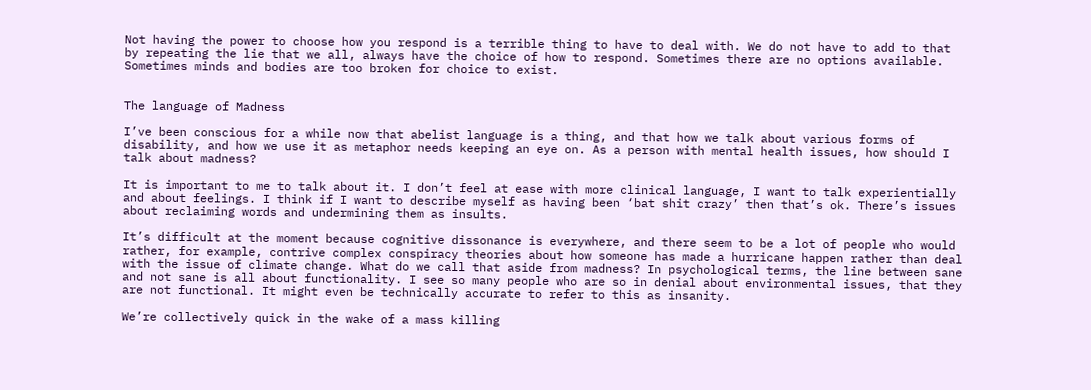Not having the power to choose how you respond is a terrible thing to have to deal with. We do not have to add to that by repeating the lie that we all, always have the choice of how to respond. Sometimes there are no options available. Sometimes minds and bodies are too broken for choice to exist.


The language of Madness

I’ve been conscious for a while now that abelist language is a thing, and that how we talk about various forms of disability, and how we use it as metaphor needs keeping an eye on. As a person with mental health issues, how should I talk about madness?

It is important to me to talk about it. I don’t feel at ease with more clinical language, I want to talk experientially and about feelings. I think if I want to describe myself as having been ‘bat shit crazy’ then that’s ok. There’s issues about reclaiming words and undermining them as insults.

It’s difficult at the moment because cognitive dissonance is everywhere, and there seem to be a lot of people who would rather, for example, contrive complex conspiracy theories about how someone has made a hurricane happen rather than deal with the issue of climate change. What do we call that aside from madness? In psychological terms, the line between sane and not sane is all about functionality. I see so many people who are so in denial about environmental issues, that they are not functional. It might even be technically accurate to refer to this as insanity.

We’re collectively quick in the wake of a mass killing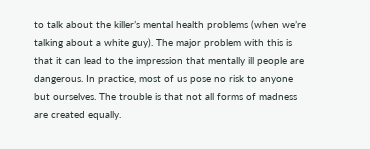to talk about the killer’s mental health problems (when we’re talking about a white guy). The major problem with this is that it can lead to the impression that mentally ill people are dangerous. In practice, most of us pose no risk to anyone but ourselves. The trouble is that not all forms of madness are created equally.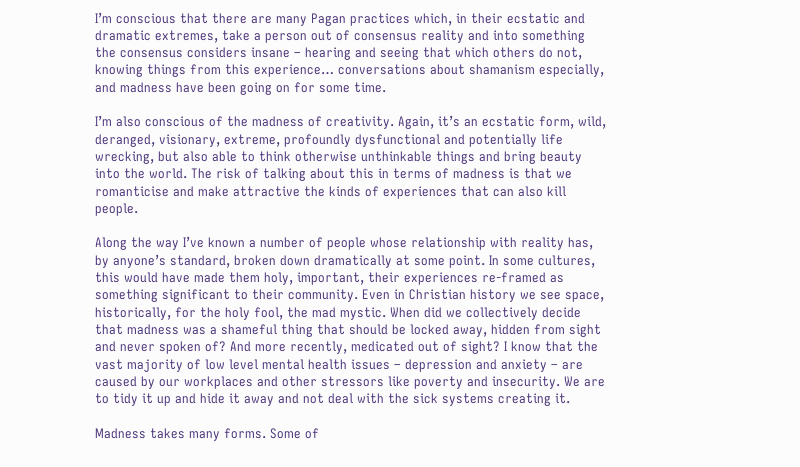I’m conscious that there are many Pagan practices which, in their ecstatic and dramatic extremes, take a person out of consensus reality and into something the consensus considers insane – hearing and seeing that which others do not, knowing things from this experience… conversations about shamanism especially, and madness have been going on for some time.

I’m also conscious of the madness of creativity. Again, it’s an ecstatic form, wild, deranged, visionary, extreme, profoundly dysfunctional and potentially life wrecking, but also able to think otherwise unthinkable things and bring beauty into the world. The risk of talking about this in terms of madness is that we romanticise and make attractive the kinds of experiences that can also kill people.

Along the way I’ve known a number of people whose relationship with reality has, by anyone’s standard, broken down dramatically at some point. In some cultures, this would have made them holy, important, their experiences re-framed as something significant to their community. Even in Christian history we see space, historically, for the holy fool, the mad mystic. When did we collectively decide that madness was a shameful thing that should be locked away, hidden from sight and never spoken of? And more recently, medicated out of sight? I know that the vast majority of low level mental health issues – depression and anxiety – are caused by our workplaces and other stressors like poverty and insecurity. We are to tidy it up and hide it away and not deal with the sick systems creating it.

Madness takes many forms. Some of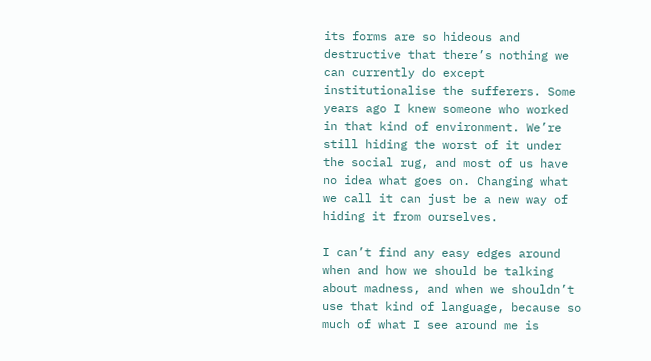its forms are so hideous and destructive that there’s nothing we can currently do except institutionalise the sufferers. Some years ago I knew someone who worked in that kind of environment. We’re still hiding the worst of it under the social rug, and most of us have no idea what goes on. Changing what we call it can just be a new way of hiding it from ourselves.

I can’t find any easy edges around when and how we should be talking about madness, and when we shouldn’t use that kind of language, because so much of what I see around me is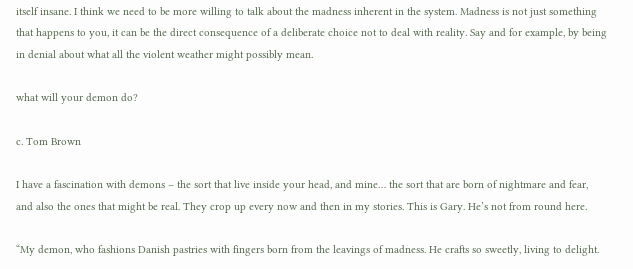itself insane. I think we need to be more willing to talk about the madness inherent in the system. Madness is not just something that happens to you, it can be the direct consequence of a deliberate choice not to deal with reality. Say and for example, by being in denial about what all the violent weather might possibly mean.

what will your demon do?

c. Tom Brown

I have a fascination with demons – the sort that live inside your head, and mine… the sort that are born of nightmare and fear, and also the ones that might be real. They crop up every now and then in my stories. This is Gary. He’s not from round here.

“My demon, who fashions Danish pastries with fingers born from the leavings of madness. He crafts so sweetly, living to delight.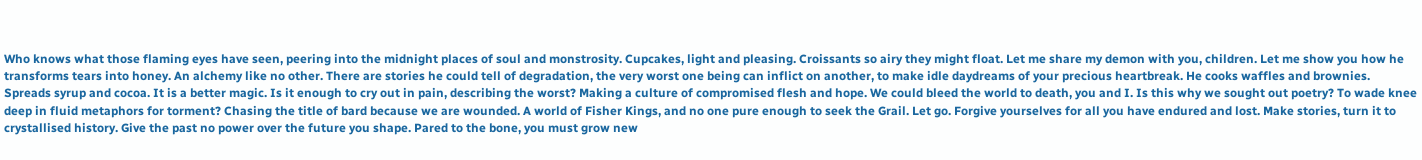Who knows what those flaming eyes have seen, peering into the midnight places of soul and monstrosity. Cupcakes, light and pleasing. Croissants so airy they might float. Let me share my demon with you, children. Let me show you how he transforms tears into honey. An alchemy like no other. There are stories he could tell of degradation, the very worst one being can inflict on another, to make idle daydreams of your precious heartbreak. He cooks waffles and brownies. Spreads syrup and cocoa. It is a better magic. Is it enough to cry out in pain, describing the worst? Making a culture of compromised flesh and hope. We could bleed the world to death, you and I. Is this why we sought out poetry? To wade knee deep in fluid metaphors for torment? Chasing the title of bard because we are wounded. A world of Fisher Kings, and no one pure enough to seek the Grail. Let go. Forgive yourselves for all you have endured and lost. Make stories, turn it to crystallised history. Give the past no power over the future you shape. Pared to the bone, you must grow new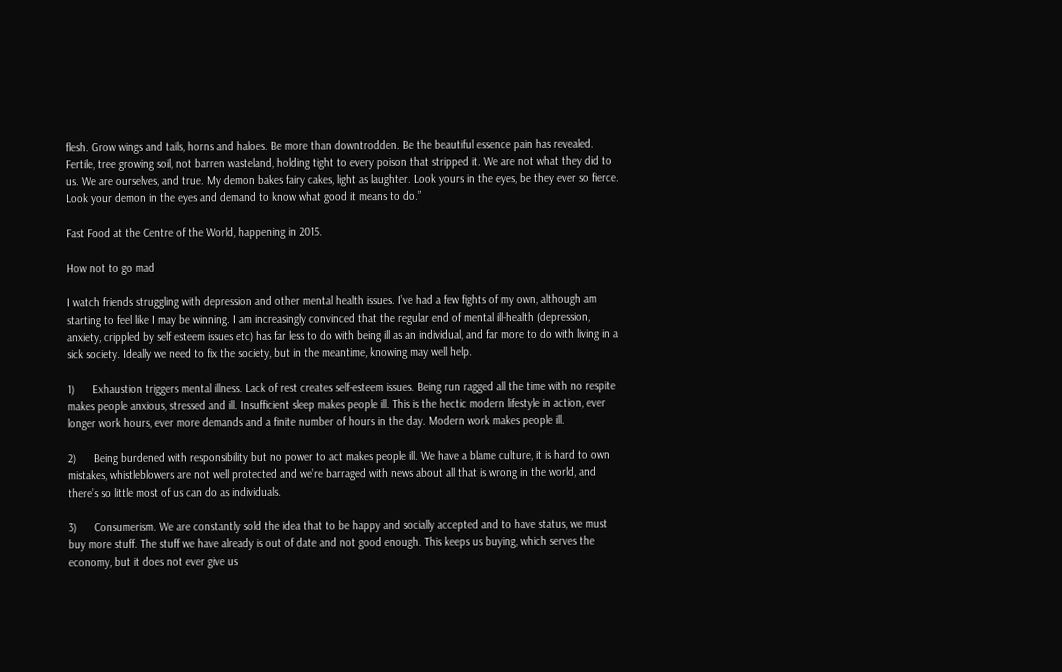flesh. Grow wings and tails, horns and haloes. Be more than downtrodden. Be the beautiful essence pain has revealed. Fertile, tree growing soil, not barren wasteland, holding tight to every poison that stripped it. We are not what they did to us. We are ourselves, and true. My demon bakes fairy cakes, light as laughter. Look yours in the eyes, be they ever so fierce. Look your demon in the eyes and demand to know what good it means to do.”

Fast Food at the Centre of the World, happening in 2015.

How not to go mad

I watch friends struggling with depression and other mental health issues. I’ve had a few fights of my own, although am starting to feel like I may be winning. I am increasingly convinced that the regular end of mental ill-health (depression, anxiety, crippled by self esteem issues etc) has far less to do with being ill as an individual, and far more to do with living in a sick society. Ideally we need to fix the society, but in the meantime, knowing may well help.

1)      Exhaustion triggers mental illness. Lack of rest creates self-esteem issues. Being run ragged all the time with no respite makes people anxious, stressed and ill. Insufficient sleep makes people ill. This is the hectic modern lifestyle in action, ever longer work hours, ever more demands and a finite number of hours in the day. Modern work makes people ill.

2)      Being burdened with responsibility but no power to act makes people ill. We have a blame culture, it is hard to own mistakes, whistleblowers are not well protected and we’re barraged with news about all that is wrong in the world, and there’s so little most of us can do as individuals.

3)      Consumerism. We are constantly sold the idea that to be happy and socially accepted and to have status, we must buy more stuff. The stuff we have already is out of date and not good enough. This keeps us buying, which serves the economy, but it does not ever give us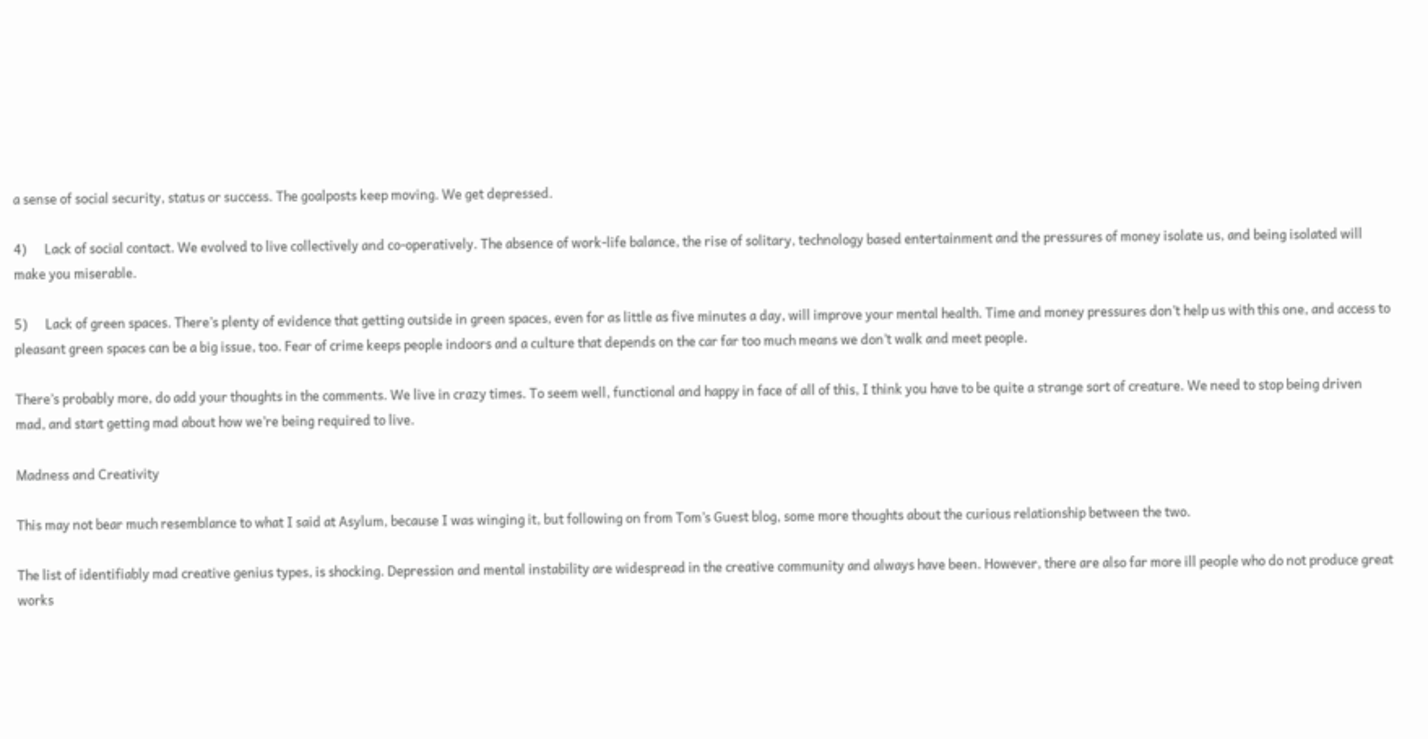a sense of social security, status or success. The goalposts keep moving. We get depressed.

4)      Lack of social contact. We evolved to live collectively and co-operatively. The absence of work-life balance, the rise of solitary, technology based entertainment and the pressures of money isolate us, and being isolated will make you miserable.

5)      Lack of green spaces. There’s plenty of evidence that getting outside in green spaces, even for as little as five minutes a day, will improve your mental health. Time and money pressures don’t help us with this one, and access to pleasant green spaces can be a big issue, too. Fear of crime keeps people indoors and a culture that depends on the car far too much means we don’t walk and meet people.

There’s probably more, do add your thoughts in the comments. We live in crazy times. To seem well, functional and happy in face of all of this, I think you have to be quite a strange sort of creature. We need to stop being driven mad, and start getting mad about how we’re being required to live.

Madness and Creativity

This may not bear much resemblance to what I said at Asylum, because I was winging it, but following on from Tom’s Guest blog, some more thoughts about the curious relationship between the two.

The list of identifiably mad creative genius types, is shocking. Depression and mental instability are widespread in the creative community and always have been. However, there are also far more ill people who do not produce great works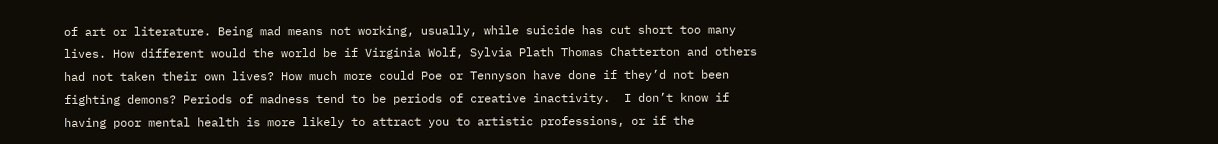of art or literature. Being mad means not working, usually, while suicide has cut short too many lives. How different would the world be if Virginia Wolf, Sylvia Plath Thomas Chatterton and others had not taken their own lives? How much more could Poe or Tennyson have done if they’d not been fighting demons? Periods of madness tend to be periods of creative inactivity.  I don’t know if having poor mental health is more likely to attract you to artistic professions, or if the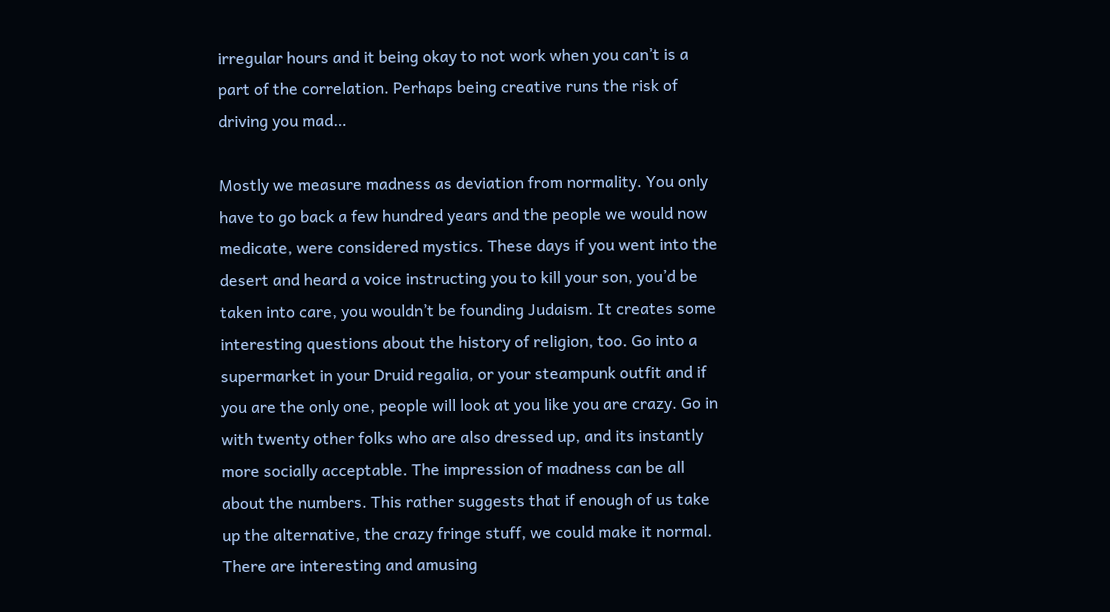irregular hours and it being okay to not work when you can’t is a part of the correlation. Perhaps being creative runs the risk of driving you mad…

Mostly we measure madness as deviation from normality. You only have to go back a few hundred years and the people we would now medicate, were considered mystics. These days if you went into the desert and heard a voice instructing you to kill your son, you’d be taken into care, you wouldn’t be founding Judaism. It creates some interesting questions about the history of religion, too. Go into a supermarket in your Druid regalia, or your steampunk outfit and if you are the only one, people will look at you like you are crazy. Go in with twenty other folks who are also dressed up, and its instantly more socially acceptable. The impression of madness can be all about the numbers. This rather suggests that if enough of us take up the alternative, the crazy fringe stuff, we could make it normal. There are interesting and amusing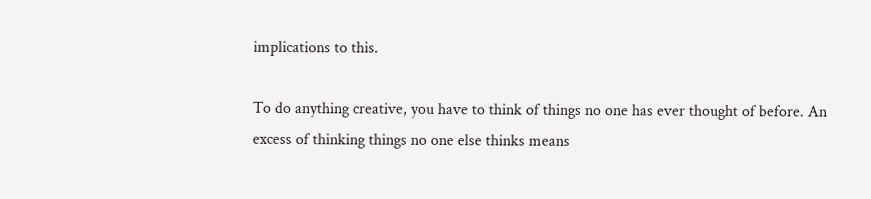implications to this.

To do anything creative, you have to think of things no one has ever thought of before. An excess of thinking things no one else thinks means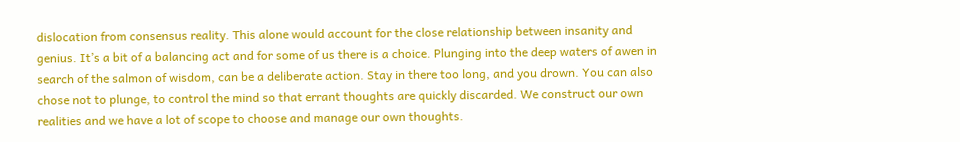dislocation from consensus reality. This alone would account for the close relationship between insanity and genius. It’s a bit of a balancing act and for some of us there is a choice. Plunging into the deep waters of awen in search of the salmon of wisdom, can be a deliberate action. Stay in there too long, and you drown. You can also chose not to plunge, to control the mind so that errant thoughts are quickly discarded. We construct our own realities and we have a lot of scope to choose and manage our own thoughts.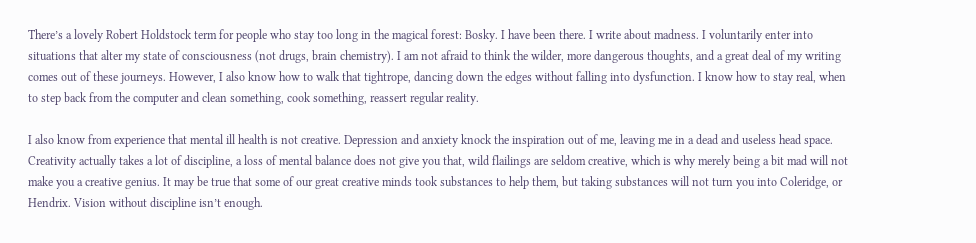There’s a lovely Robert Holdstock term for people who stay too long in the magical forest: Bosky. I have been there. I write about madness. I voluntarily enter into situations that alter my state of consciousness (not drugs, brain chemistry). I am not afraid to think the wilder, more dangerous thoughts, and a great deal of my writing comes out of these journeys. However, I also know how to walk that tightrope, dancing down the edges without falling into dysfunction. I know how to stay real, when to step back from the computer and clean something, cook something, reassert regular reality.

I also know from experience that mental ill health is not creative. Depression and anxiety knock the inspiration out of me, leaving me in a dead and useless head space. Creativity actually takes a lot of discipline, a loss of mental balance does not give you that, wild flailings are seldom creative, which is why merely being a bit mad will not make you a creative genius. It may be true that some of our great creative minds took substances to help them, but taking substances will not turn you into Coleridge, or Hendrix. Vision without discipline isn’t enough.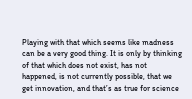Playing with that which seems like madness can be a very good thing. It is only by thinking of that which does not exist, has not happened, is not currently possible, that we get innovation, and that’s as true for science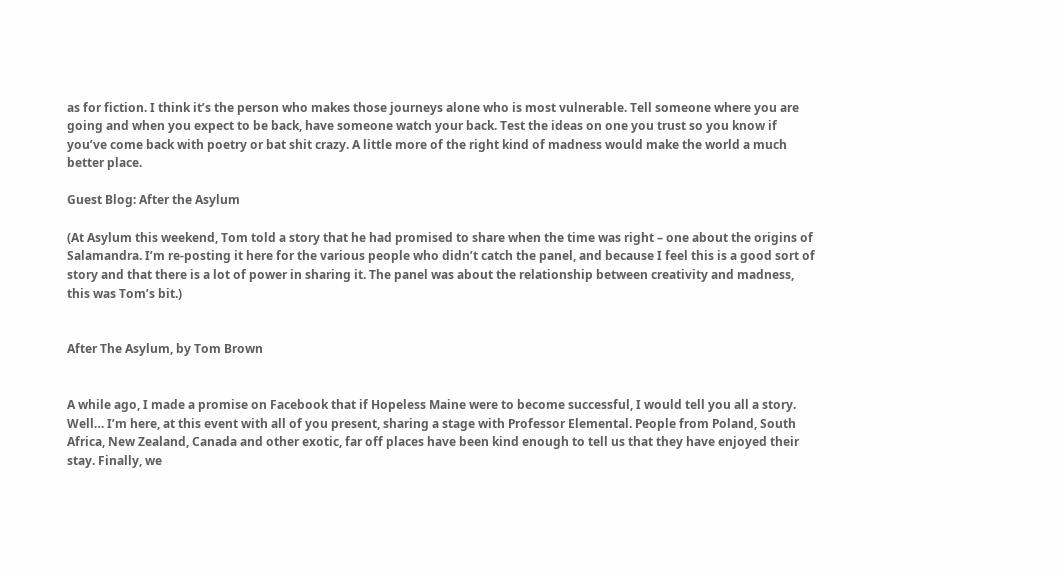as for fiction. I think it’s the person who makes those journeys alone who is most vulnerable. Tell someone where you are going and when you expect to be back, have someone watch your back. Test the ideas on one you trust so you know if you’ve come back with poetry or bat shit crazy. A little more of the right kind of madness would make the world a much better place.

Guest Blog: After the Asylum

(At Asylum this weekend, Tom told a story that he had promised to share when the time was right – one about the origins of Salamandra. I’m re-posting it here for the various people who didn’t catch the panel, and because I feel this is a good sort of story and that there is a lot of power in sharing it. The panel was about the relationship between creativity and madness, this was Tom’s bit.)


After The Asylum, by Tom Brown


A while ago, I made a promise on Facebook that if Hopeless Maine were to become successful, I would tell you all a story. Well… I’m here, at this event with all of you present, sharing a stage with Professor Elemental. People from Poland, South Africa, New Zealand, Canada and other exotic, far off places have been kind enough to tell us that they have enjoyed their stay. Finally, we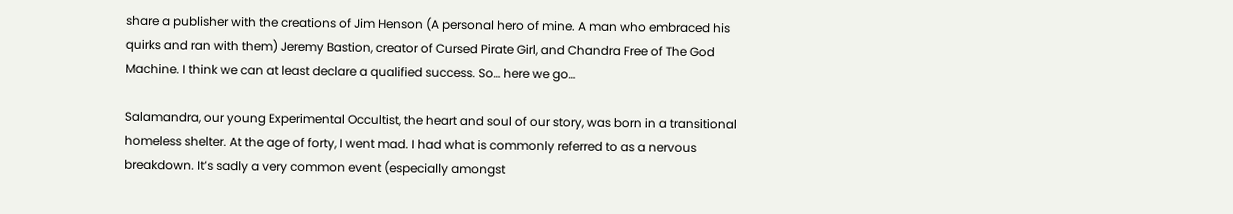share a publisher with the creations of Jim Henson (A personal hero of mine. A man who embraced his quirks and ran with them) Jeremy Bastion, creator of Cursed Pirate Girl, and Chandra Free of The God Machine. I think we can at least declare a qualified success. So… here we go…

Salamandra, our young Experimental Occultist, the heart and soul of our story, was born in a transitional homeless shelter. At the age of forty, I went mad. I had what is commonly referred to as a nervous breakdown. It’s sadly a very common event (especially amongst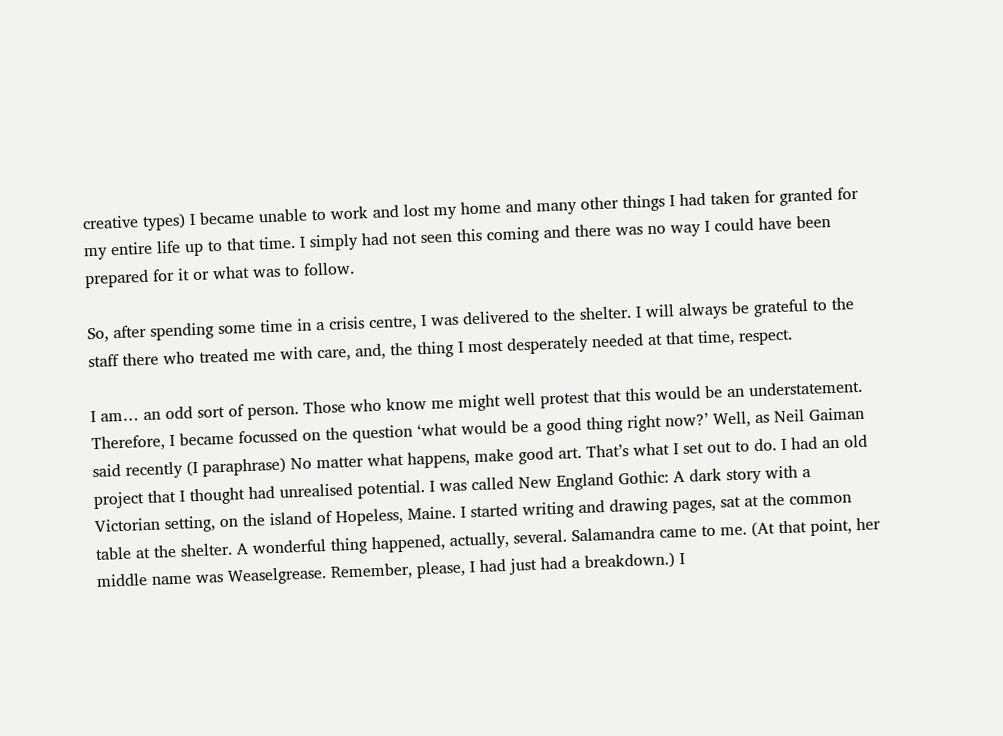creative types) I became unable to work and lost my home and many other things I had taken for granted for my entire life up to that time. I simply had not seen this coming and there was no way I could have been prepared for it or what was to follow.

So, after spending some time in a crisis centre, I was delivered to the shelter. I will always be grateful to the staff there who treated me with care, and, the thing I most desperately needed at that time, respect.

I am… an odd sort of person. Those who know me might well protest that this would be an understatement. Therefore, I became focussed on the question ‘what would be a good thing right now?’ Well, as Neil Gaiman said recently (I paraphrase) No matter what happens, make good art. That’s what I set out to do. I had an old project that I thought had unrealised potential. I was called New England Gothic: A dark story with a Victorian setting, on the island of Hopeless, Maine. I started writing and drawing pages, sat at the common table at the shelter. A wonderful thing happened, actually, several. Salamandra came to me. (At that point, her middle name was Weaselgrease. Remember, please, I had just had a breakdown.) I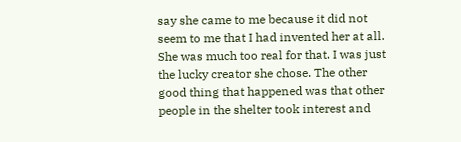say she came to me because it did not seem to me that I had invented her at all. She was much too real for that. I was just the lucky creator she chose. The other good thing that happened was that other people in the shelter took interest and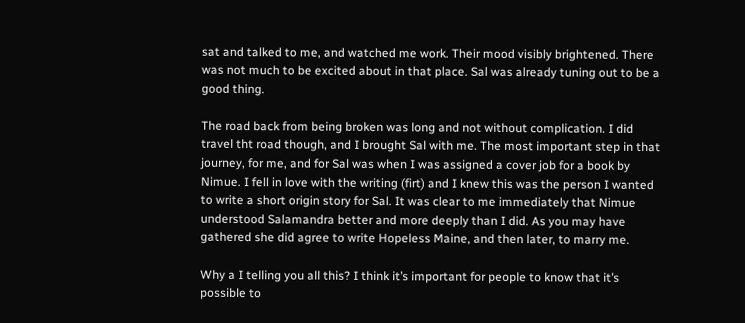sat and talked to me, and watched me work. Their mood visibly brightened. There was not much to be excited about in that place. Sal was already tuning out to be a good thing.

The road back from being broken was long and not without complication. I did travel tht road though, and I brought Sal with me. The most important step in that journey, for me, and for Sal was when I was assigned a cover job for a book by Nimue. I fell in love with the writing (firt) and I knew this was the person I wanted to write a short origin story for Sal. It was clear to me immediately that Nimue understood Salamandra better and more deeply than I did. As you may have gathered she did agree to write Hopeless Maine, and then later, to marry me.

Why a I telling you all this? I think it’s important for people to know that it’s possible to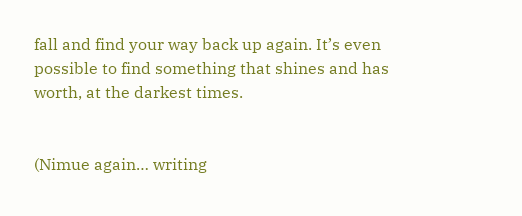fall and find your way back up again. It’s even possible to find something that shines and has worth, at the darkest times.


(Nimue again… writing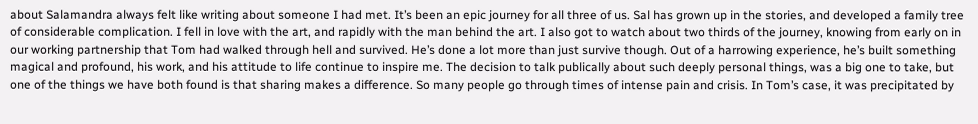about Salamandra always felt like writing about someone I had met. It’s been an epic journey for all three of us. Sal has grown up in the stories, and developed a family tree of considerable complication. I fell in love with the art, and rapidly with the man behind the art. I also got to watch about two thirds of the journey, knowing from early on in our working partnership that Tom had walked through hell and survived. He’s done a lot more than just survive though. Out of a harrowing experience, he’s built something magical and profound, his work, and his attitude to life continue to inspire me. The decision to talk publically about such deeply personal things, was a big one to take, but one of the things we have both found is that sharing makes a difference. So many people go through times of intense pain and crisis. In Tom’s case, it was precipitated by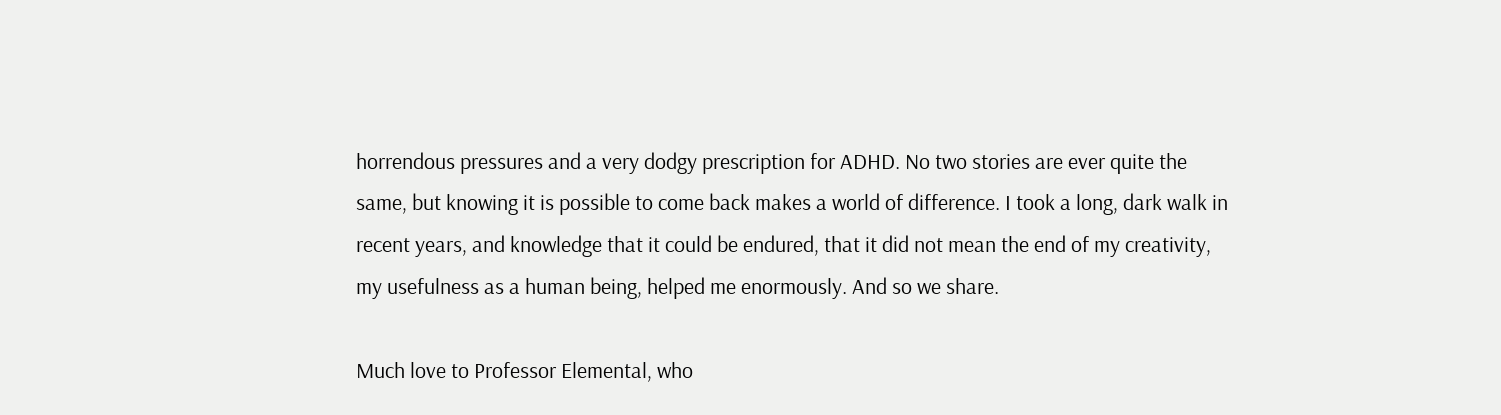horrendous pressures and a very dodgy prescription for ADHD. No two stories are ever quite the same, but knowing it is possible to come back makes a world of difference. I took a long, dark walk in recent years, and knowledge that it could be endured, that it did not mean the end of my creativity, my usefulness as a human being, helped me enormously. And so we share.

Much love to Professor Elemental, who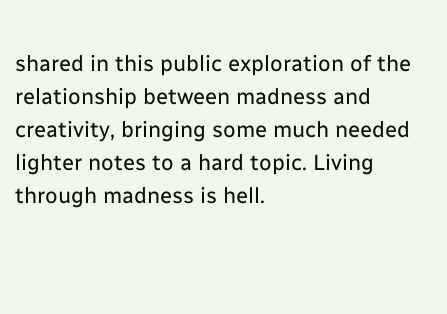shared in this public exploration of the relationship between madness and creativity, bringing some much needed lighter notes to a hard topic. Living through madness is hell.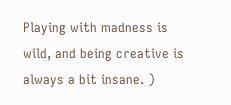Playing with madness is wild, and being creative is always a bit insane. )